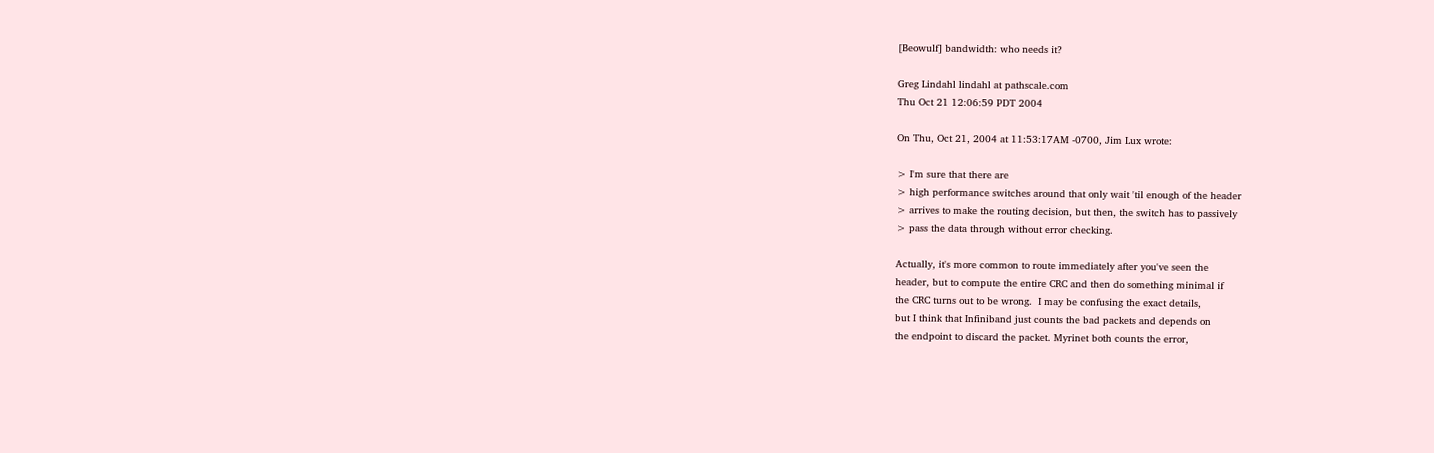[Beowulf] bandwidth: who needs it?

Greg Lindahl lindahl at pathscale.com
Thu Oct 21 12:06:59 PDT 2004

On Thu, Oct 21, 2004 at 11:53:17AM -0700, Jim Lux wrote:

> I'm sure that there are
> high performance switches around that only wait 'til enough of the header
> arrives to make the routing decision, but then, the switch has to passively
> pass the data through without error checking.

Actually, it's more common to route immediately after you've seen the
header, but to compute the entire CRC and then do something minimal if
the CRC turns out to be wrong.  I may be confusing the exact details,
but I think that Infiniband just counts the bad packets and depends on
the endpoint to discard the packet. Myrinet both counts the error,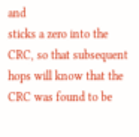and
sticks a zero into the CRC, so that subsequent hops will know that the
CRC was found to be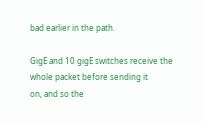bad earlier in the path.

GigE and 10 gigE switches receive the whole packet before sending it
on, and so the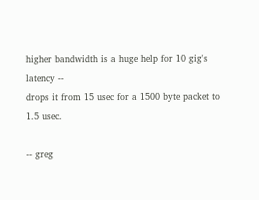higher bandwidth is a huge help for 10 gig's latency --
drops it from 15 usec for a 1500 byte packet to 1.5 usec.

-- greg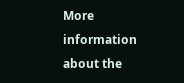More information about the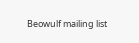Beowulf mailing list